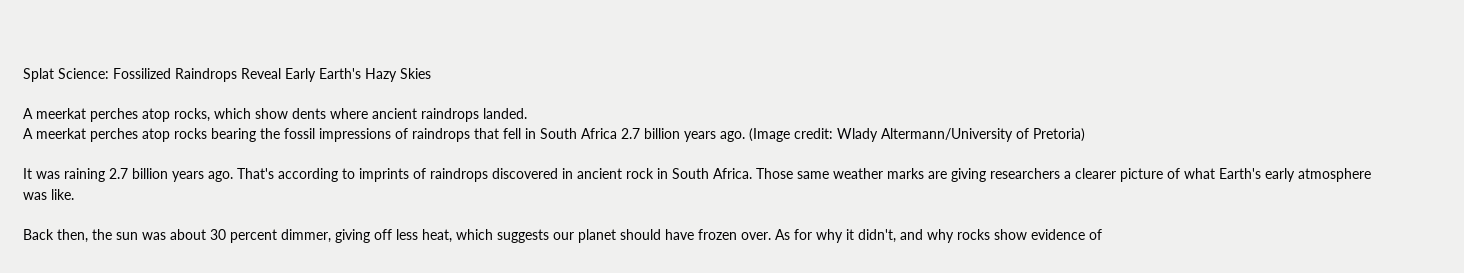Splat Science: Fossilized Raindrops Reveal Early Earth's Hazy Skies

A meerkat perches atop rocks, which show dents where ancient raindrops landed.
A meerkat perches atop rocks bearing the fossil impressions of raindrops that fell in South Africa 2.7 billion years ago. (Image credit: Wlady Altermann/University of Pretoria)

It was raining 2.7 billion years ago. That's according to imprints of raindrops discovered in ancient rock in South Africa. Those same weather marks are giving researchers a clearer picture of what Earth's early atmosphere was like.

Back then, the sun was about 30 percent dimmer, giving off less heat, which suggests our planet should have frozen over. As for why it didn't, and why rocks show evidence of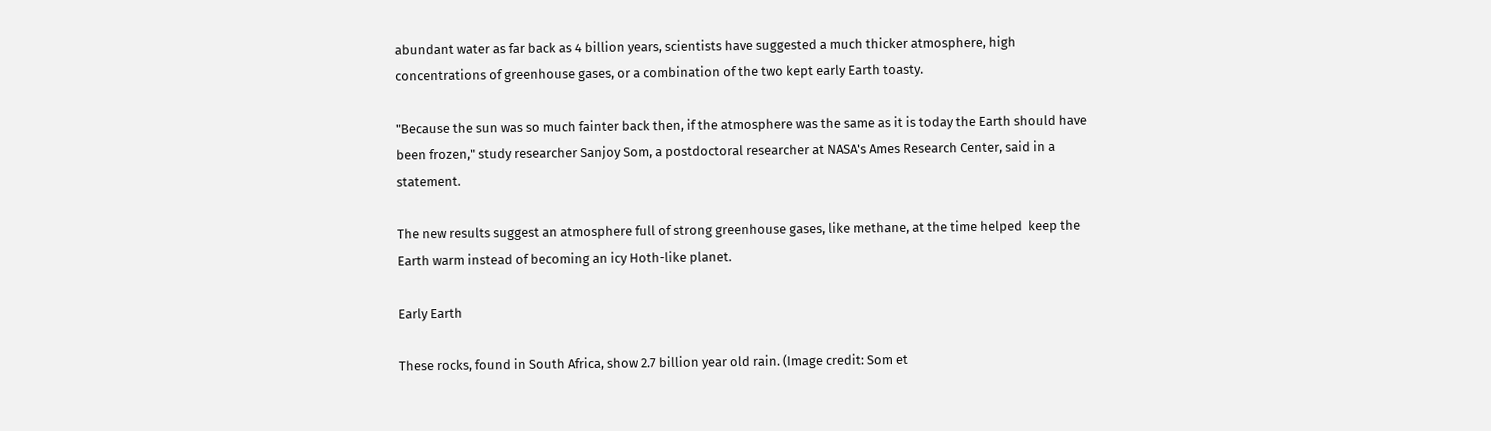abundant water as far back as 4 billion years, scientists have suggested a much thicker atmosphere, high concentrations of greenhouse gases, or a combination of the two kept early Earth toasty.

"Because the sun was so much fainter back then, if the atmosphere was the same as it is today the Earth should have been frozen," study researcher Sanjoy Som, a postdoctoral researcher at NASA's Ames Research Center, said in a statement.

The new results suggest an atmosphere full of strong greenhouse gases, like methane, at the time helped  keep the Earth warm instead of becoming an icy Hoth-like planet.

Early Earth

These rocks, found in South Africa, show 2.7 billion year old rain. (Image credit: Som et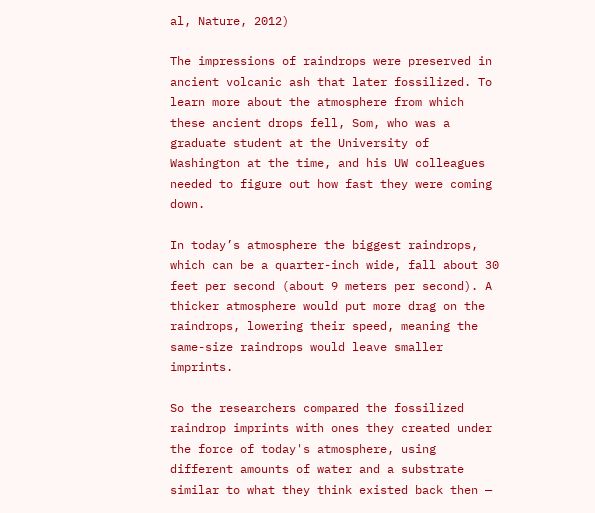al, Nature, 2012)

The impressions of raindrops were preserved in ancient volcanic ash that later fossilized. To learn more about the atmosphere from which these ancient drops fell, Som, who was a graduate student at the University of Washington at the time, and his UW colleagues needed to figure out how fast they were coming down.

In today’s atmosphere the biggest raindrops, which can be a quarter-inch wide, fall about 30 feet per second (about 9 meters per second). A thicker atmosphere would put more drag on the raindrops, lowering their speed, meaning the same-size raindrops would leave smaller imprints.

So the researchers compared the fossilized raindrop imprints with ones they created under the force of today's atmosphere, using different amounts of water and a substrate similar to what they think existed back then —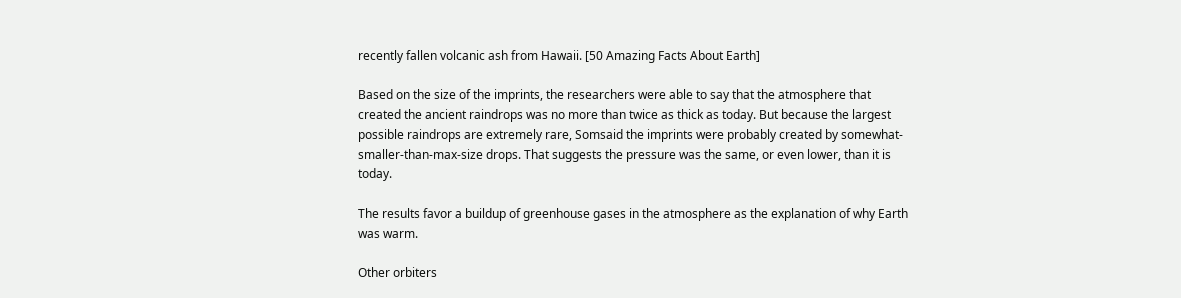recently fallen volcanic ash from Hawaii. [50 Amazing Facts About Earth]

Based on the size of the imprints, the researchers were able to say that the atmosphere that created the ancient raindrops was no more than twice as thick as today. But because the largest possible raindrops are extremely rare, Somsaid the imprints were probably created by somewhat-smaller-than-max-size drops. That suggests the pressure was the same, or even lower, than it is today.

The results favor a buildup of greenhouse gases in the atmosphere as the explanation of why Earth was warm.

Other orbiters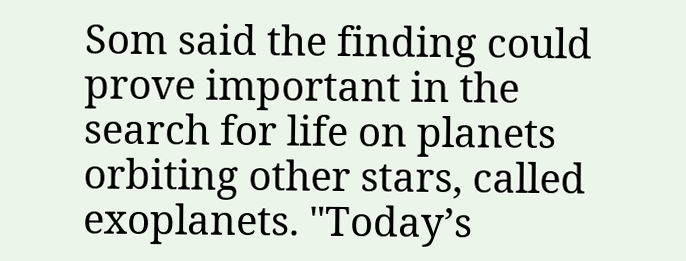Som said the finding could prove important in the search for life on planets orbiting other stars, called exoplanets. "Today’s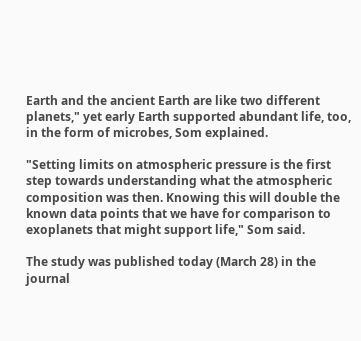Earth and the ancient Earth are like two different planets," yet early Earth supported abundant life, too, in the form of microbes, Som explained.

"Setting limits on atmospheric pressure is the first step towards understanding what the atmospheric composition was then. Knowing this will double the known data points that we have for comparison to exoplanets that might support life," Som said.

The study was published today (March 28) in the journal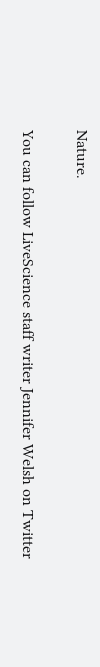Nature.

You can follow LiveScience staff writer Jennifer Welsh on Twitter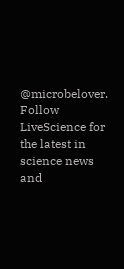@microbelover. Follow LiveScience for the latest in science news and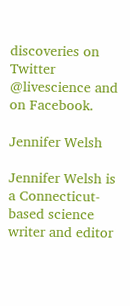discoveries on Twitter @livescience and on Facebook.

Jennifer Welsh

Jennifer Welsh is a Connecticut-based science writer and editor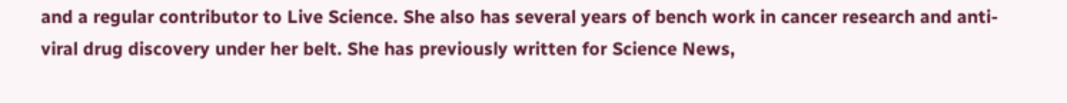and a regular contributor to Live Science. She also has several years of bench work in cancer research and anti-viral drug discovery under her belt. She has previously written for Science News,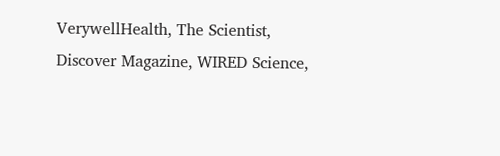VerywellHealth, The Scientist, Discover Magazine, WIRED Science,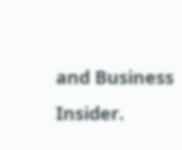and Business Insider.